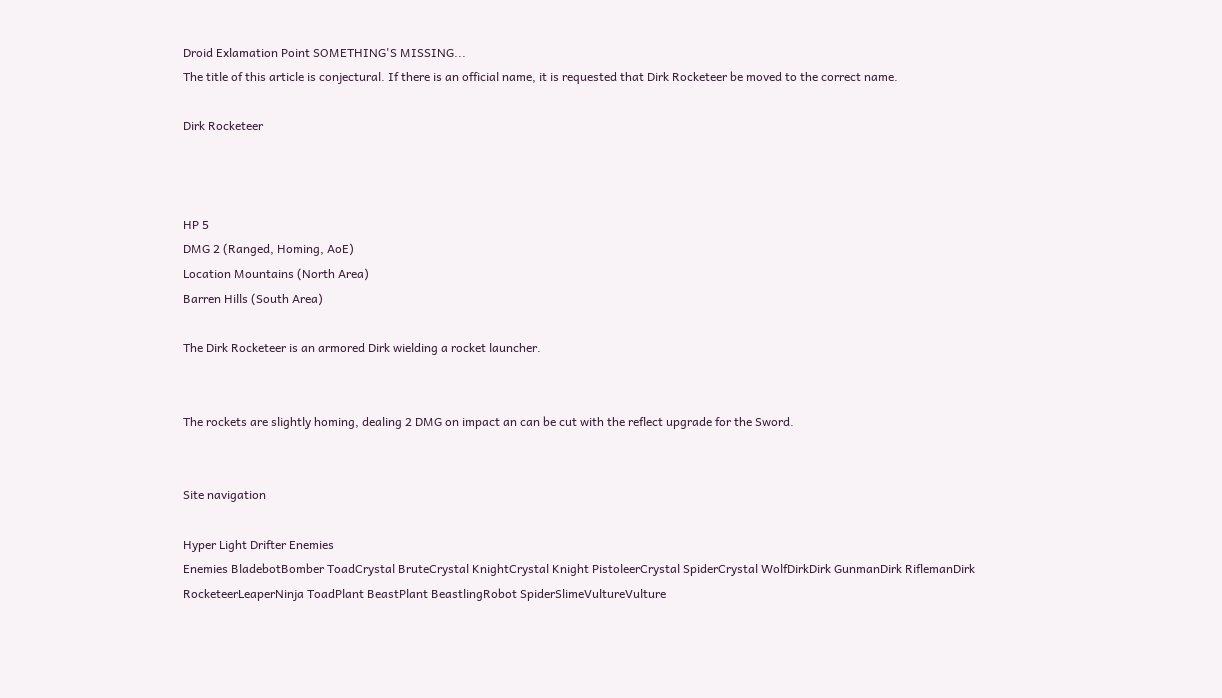Droid Exlamation Point SOMETHING'S MISSING...
The title of this article is conjectural. If there is an official name, it is requested that Dirk Rocketeer be moved to the correct name.

Dirk Rocketeer



HP 5
DMG 2 (Ranged, Homing, AoE)
Location Mountains (North Area)
Barren Hills (South Area)

The Dirk Rocketeer is an armored Dirk wielding a rocket launcher.


The rockets are slightly homing, dealing 2 DMG on impact an can be cut with the reflect upgrade for the Sword.


Site navigation

Hyper Light Drifter Enemies
Enemies BladebotBomber ToadCrystal BruteCrystal KnightCrystal Knight PistoleerCrystal SpiderCrystal WolfDirkDirk GunmanDirk RiflemanDirk RocketeerLeaperNinja ToadPlant BeastPlant BeastlingRobot SpiderSlimeVultureVulture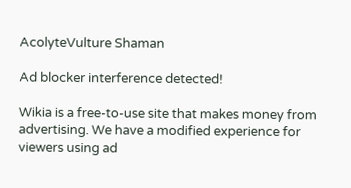AcolyteVulture Shaman

Ad blocker interference detected!

Wikia is a free-to-use site that makes money from advertising. We have a modified experience for viewers using ad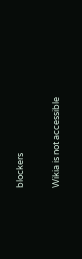blockers

Wikia is not accessible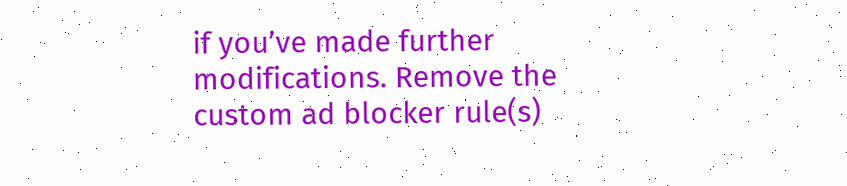if you’ve made further modifications. Remove the custom ad blocker rule(s)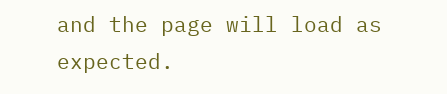and the page will load as expected.